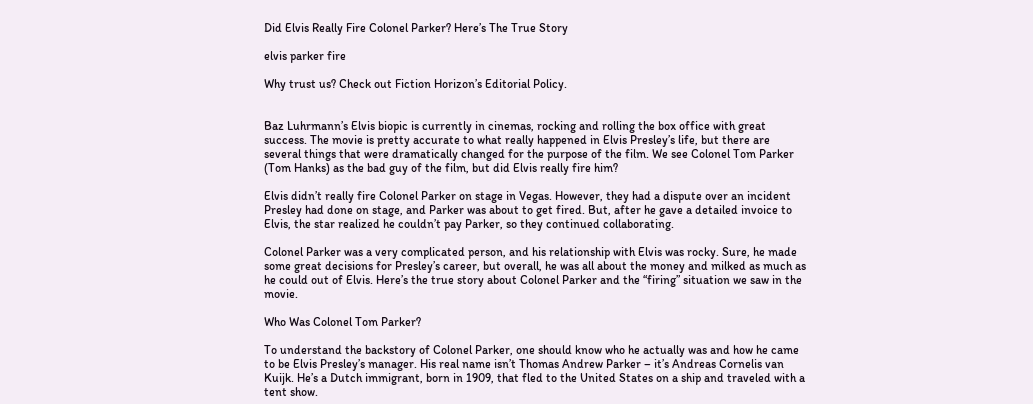Did Elvis Really Fire Colonel Parker? Here’s The True Story

elvis parker fire

Why trust us? Check out Fiction Horizon’s Editorial Policy.


Baz Luhrmann’s Elvis biopic is currently in cinemas, rocking and rolling the box office with great success. The movie is pretty accurate to what really happened in Elvis Presley’s life, but there are several things that were dramatically changed for the purpose of the film. We see Colonel Tom Parker (Tom Hanks) as the bad guy of the film, but did Elvis really fire him?

Elvis didn’t really fire Colonel Parker on stage in Vegas. However, they had a dispute over an incident Presley had done on stage, and Parker was about to get fired. But, after he gave a detailed invoice to Elvis, the star realized he couldn’t pay Parker, so they continued collaborating.

Colonel Parker was a very complicated person, and his relationship with Elvis was rocky. Sure, he made some great decisions for Presley’s career, but overall, he was all about the money and milked as much as he could out of Elvis. Here’s the true story about Colonel Parker and the “firing” situation we saw in the movie.

Who Was Colonel Tom Parker?

To understand the backstory of Colonel Parker, one should know who he actually was and how he came to be Elvis Presley’s manager. His real name isn’t Thomas Andrew Parker – it’s Andreas Cornelis van Kuijk. He’s a Dutch immigrant, born in 1909, that fled to the United States on a ship and traveled with a tent show.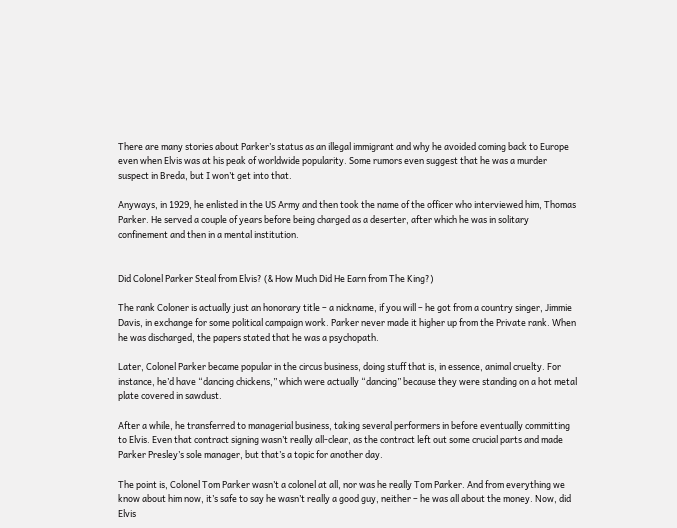There are many stories about Parker’s status as an illegal immigrant and why he avoided coming back to Europe even when Elvis was at his peak of worldwide popularity. Some rumors even suggest that he was a murder suspect in Breda, but I won’t get into that.

Anyways, in 1929, he enlisted in the US Army and then took the name of the officer who interviewed him, Thomas Parker. He served a couple of years before being charged as a deserter, after which he was in solitary confinement and then in a mental institution.


Did Colonel Parker Steal from Elvis? (& How Much Did He Earn from The King?)

The rank Coloner is actually just an honorary title – a nickname, if you will – he got from a country singer, Jimmie Davis, in exchange for some political campaign work. Parker never made it higher up from the Private rank. When he was discharged, the papers stated that he was a psychopath.

Later, Colonel Parker became popular in the circus business, doing stuff that is, in essence, animal cruelty. For instance, he’d have “dancing chickens,” which were actually “dancing” because they were standing on a hot metal plate covered in sawdust.

After a while, he transferred to managerial business, taking several performers in before eventually committing to Elvis. Even that contract signing wasn’t really all-clear, as the contract left out some crucial parts and made Parker Presley’s sole manager, but that’s a topic for another day.

The point is, Colonel Tom Parker wasn’t a colonel at all, nor was he really Tom Parker. And from everything we know about him now, it’s safe to say he wasn’t really a good guy, neither – he was all about the money. Now, did Elvis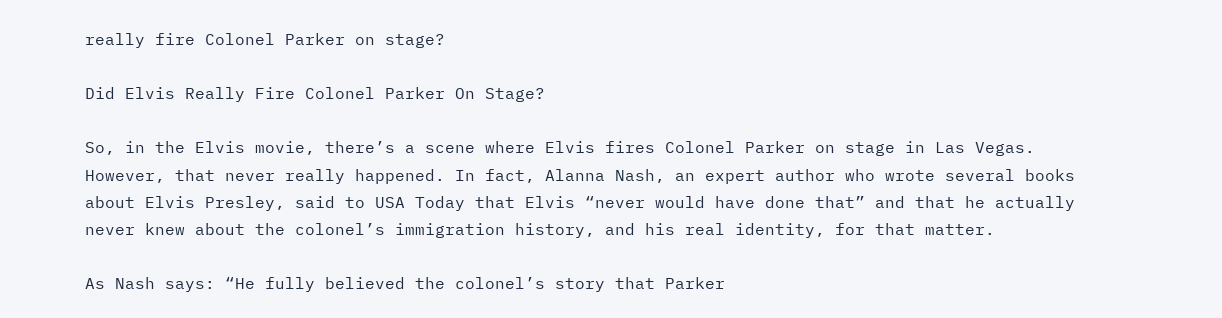really fire Colonel Parker on stage?

Did Elvis Really Fire Colonel Parker On Stage?

So, in the Elvis movie, there’s a scene where Elvis fires Colonel Parker on stage in Las Vegas. However, that never really happened. In fact, Alanna Nash, an expert author who wrote several books about Elvis Presley, said to USA Today that Elvis “never would have done that” and that he actually never knew about the colonel’s immigration history, and his real identity, for that matter.

As Nash says: “He fully believed the colonel’s story that Parker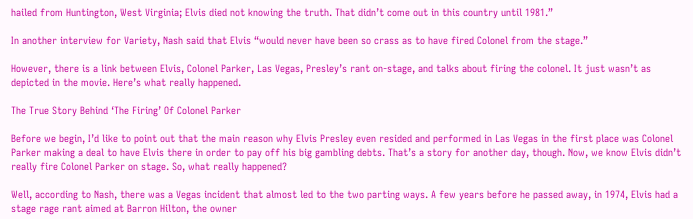hailed from Huntington, West Virginia; Elvis died not knowing the truth. That didn’t come out in this country until 1981.”

In another interview for Variety, Nash said that Elvis “would never have been so crass as to have fired Colonel from the stage.”

However, there is a link between Elvis, Colonel Parker, Las Vegas, Presley’s rant on-stage, and talks about firing the colonel. It just wasn’t as depicted in the movie. Here’s what really happened.

The True Story Behind ‘The Firing’ Of Colonel Parker

Before we begin, I’d like to point out that the main reason why Elvis Presley even resided and performed in Las Vegas in the first place was Colonel Parker making a deal to have Elvis there in order to pay off his big gambling debts. That’s a story for another day, though. Now, we know Elvis didn’t really fire Colonel Parker on stage. So, what really happened?

Well, according to Nash, there was a Vegas incident that almost led to the two parting ways. A few years before he passed away, in 1974, Elvis had a stage rage rant aimed at Barron Hilton, the owner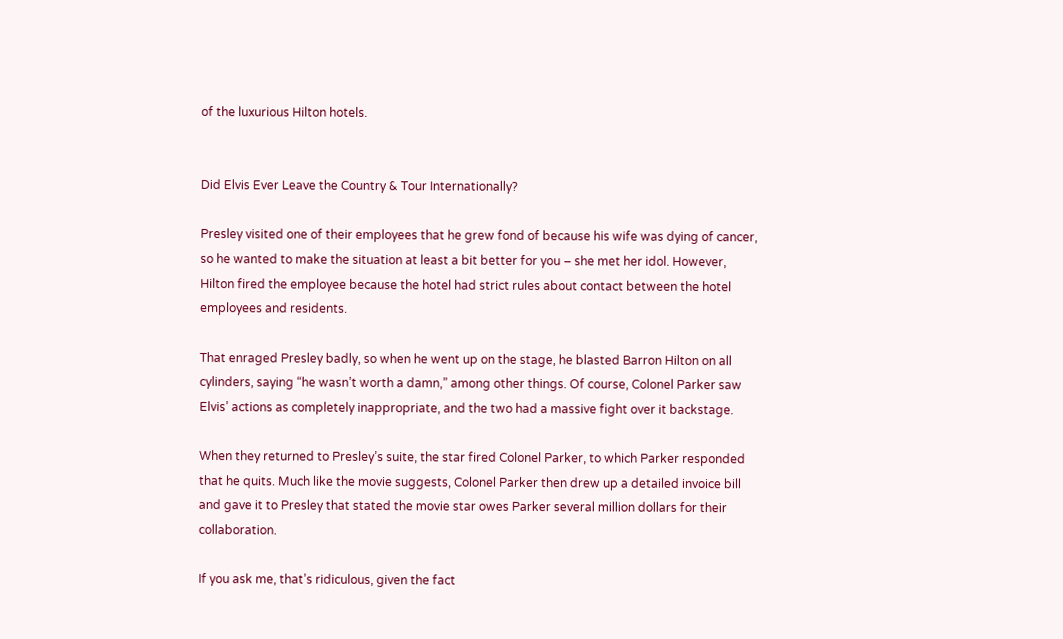of the luxurious Hilton hotels.


Did Elvis Ever Leave the Country & Tour Internationally?

Presley visited one of their employees that he grew fond of because his wife was dying of cancer, so he wanted to make the situation at least a bit better for you – she met her idol. However, Hilton fired the employee because the hotel had strict rules about contact between the hotel employees and residents.

That enraged Presley badly, so when he went up on the stage, he blasted Barron Hilton on all cylinders, saying “he wasn’t worth a damn,” among other things. Of course, Colonel Parker saw Elvis’ actions as completely inappropriate, and the two had a massive fight over it backstage.

When they returned to Presley’s suite, the star fired Colonel Parker, to which Parker responded that he quits. Much like the movie suggests, Colonel Parker then drew up a detailed invoice bill and gave it to Presley that stated the movie star owes Parker several million dollars for their collaboration.

If you ask me, that’s ridiculous, given the fact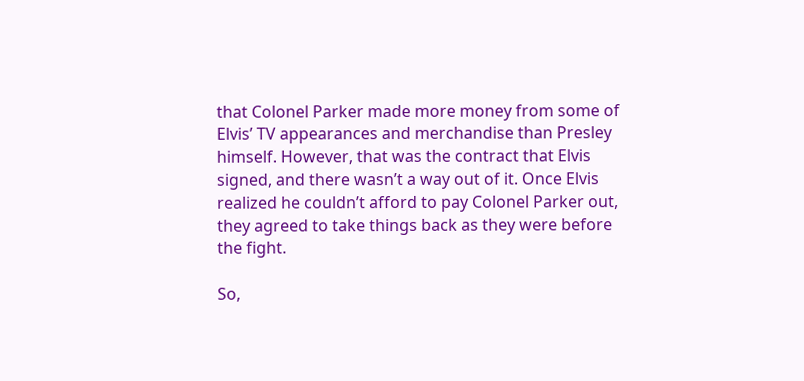that Colonel Parker made more money from some of Elvis’ TV appearances and merchandise than Presley himself. However, that was the contract that Elvis signed, and there wasn’t a way out of it. Once Elvis realized he couldn’t afford to pay Colonel Parker out, they agreed to take things back as they were before the fight.

So,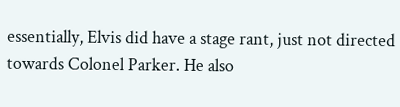essentially, Elvis did have a stage rant, just not directed towards Colonel Parker. He also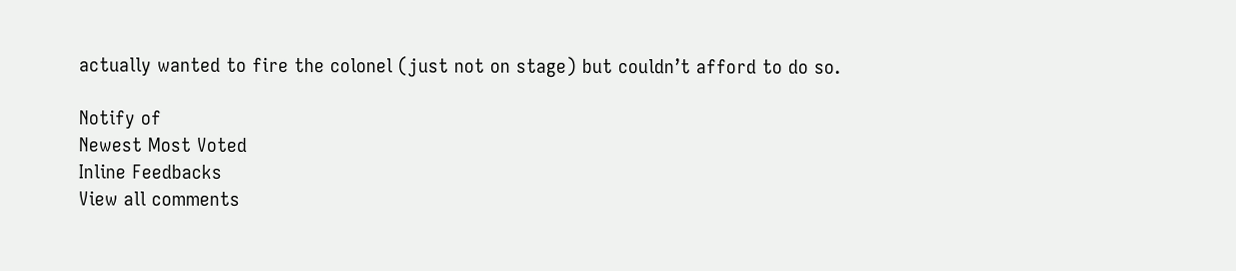actually wanted to fire the colonel (just not on stage) but couldn’t afford to do so.

Notify of
Newest Most Voted
Inline Feedbacks
View all comments